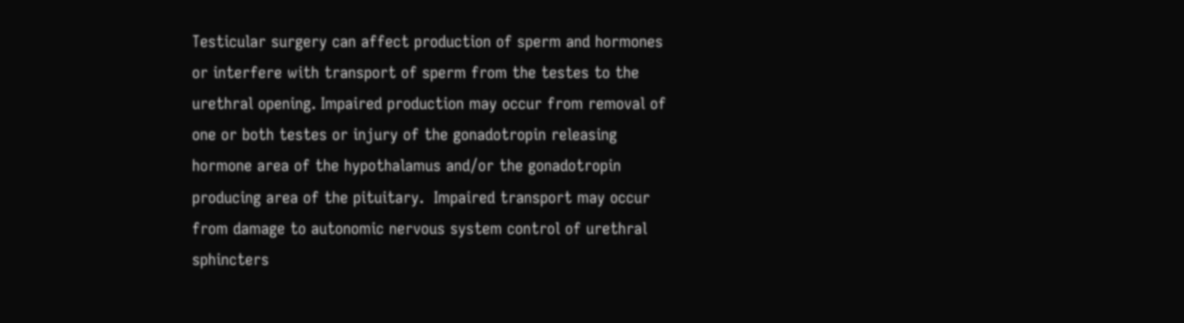Testicular surgery can affect production of sperm and hormones or interfere with transport of sperm from the testes to the urethral opening. Impaired production may occur from removal of one or both testes or injury of the gonadotropin releasing hormone area of the hypothalamus and/or the gonadotropin producing area of the pituitary.  Impaired transport may occur from damage to autonomic nervous system control of urethral sphincters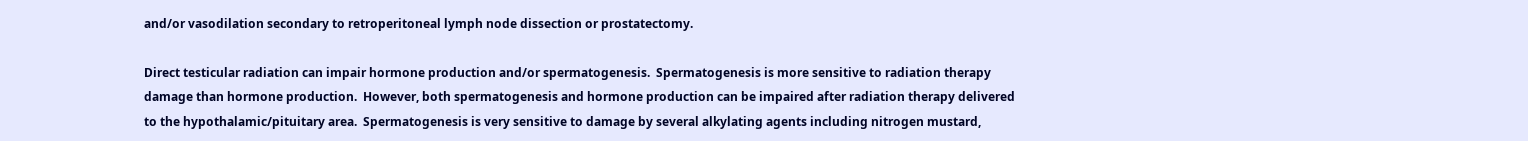and/or vasodilation secondary to retroperitoneal lymph node dissection or prostatectomy.

Direct testicular radiation can impair hormone production and/or spermatogenesis.  Spermatogenesis is more sensitive to radiation therapy damage than hormone production.  However, both spermatogenesis and hormone production can be impaired after radiation therapy delivered to the hypothalamic/pituitary area.  Spermatogenesis is very sensitive to damage by several alkylating agents including nitrogen mustard,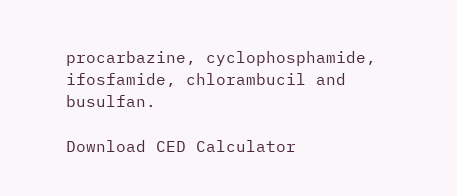procarbazine, cyclophosphamide, ifosfamide, chlorambucil and busulfan.

Download CED Calculator